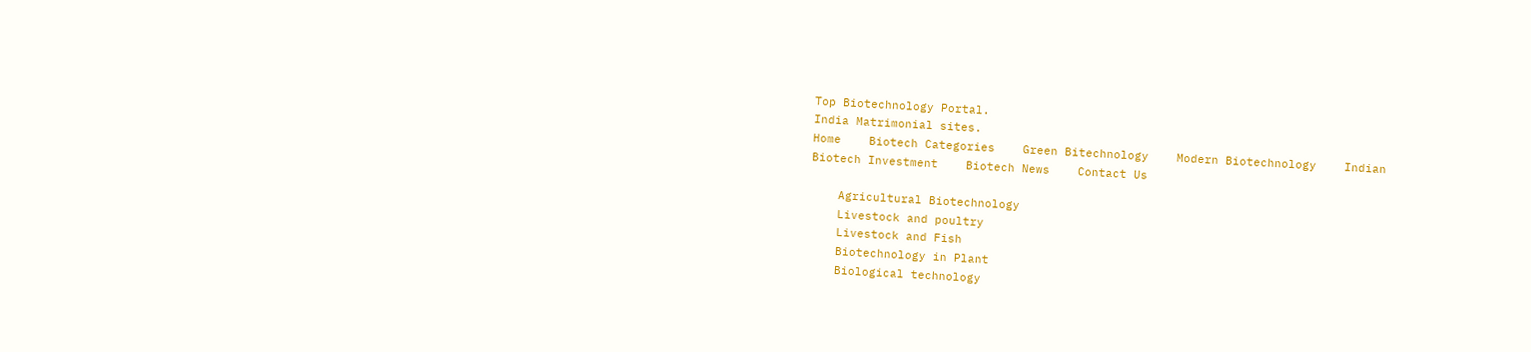Top Biotechnology Portal.
India Matrimonial sites.
Home    Biotech Categories    Green Bitechnology    Modern Biotechnology    Indian Biotech Investment    Biotech News    Contact Us

    Agricultural Biotechnology
    Livestock and poultry
    Livestock and Fish
    Biotechnology in Plant
    Biological technology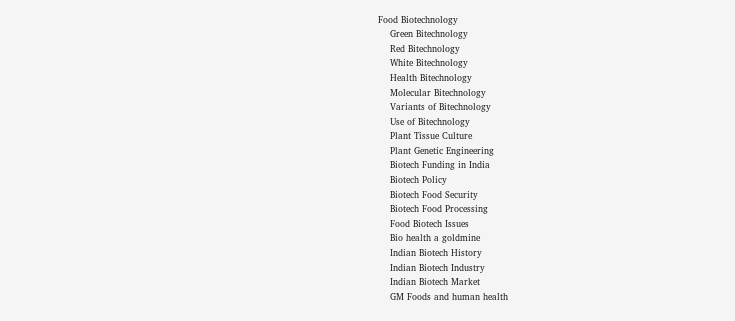Food Biotechnology
    Green Bitechnology
    Red Bitechnology
    White Bitechnology
    Health Bitechnology
    Molecular Bitechnology
    Variants of Bitechnology
    Use of Bitechnology
    Plant Tissue Culture
    Plant Genetic Engineering
    Biotech Funding in India
    Biotech Policy
    Biotech Food Security
    Biotech Food Processing
    Food Biotech Issues
    Bio health a goldmine
    Indian Biotech History
    Indian Biotech Industry
    Indian Biotech Market
    GM Foods and human health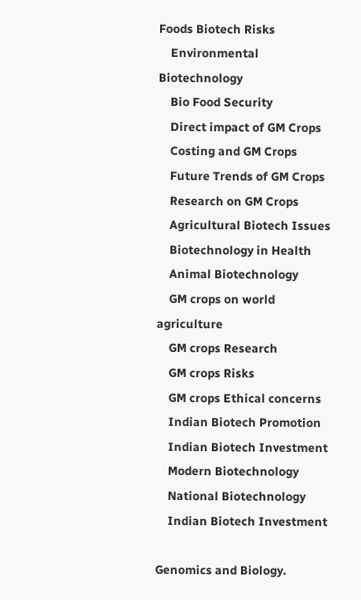Foods Biotech Risks
    Environmental Biotechnology
    Bio Food Security
    Direct impact of GM Crops
    Costing and GM Crops
    Future Trends of GM Crops
    Research on GM Crops
    Agricultural Biotech Issues
    Biotechnology in Health
    Animal Biotechnology
    GM crops on world agriculture
    GM crops Research
    GM crops Risks
    GM crops Ethical concerns
    Indian Biotech Promotion
    Indian Biotech Investment
    Modern Biotechnology
    National Biotechnology
    Indian Biotech Investment

Genomics and Biology.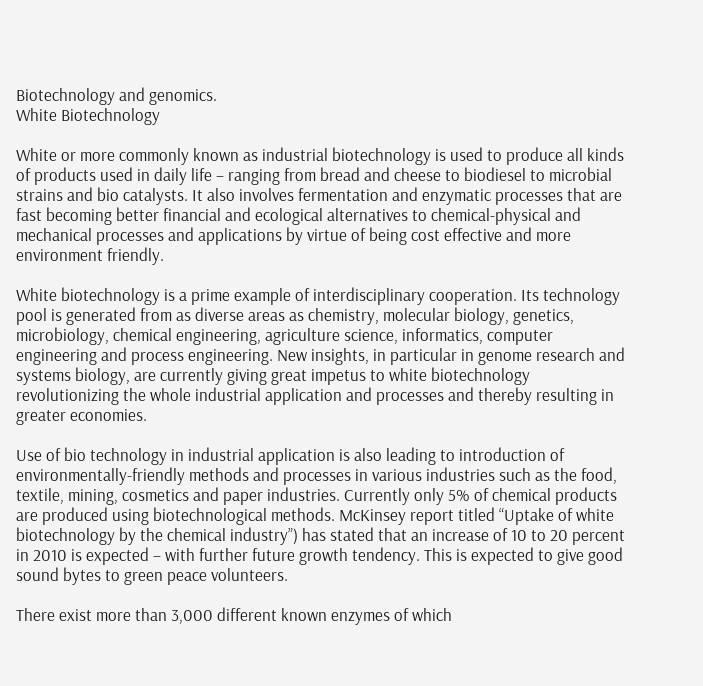Biotechnology and genomics.
White Biotechnology

White or more commonly known as industrial biotechnology is used to produce all kinds of products used in daily life – ranging from bread and cheese to biodiesel to microbial strains and bio catalysts. It also involves fermentation and enzymatic processes that are fast becoming better financial and ecological alternatives to chemical-physical and mechanical processes and applications by virtue of being cost effective and more environment friendly.

White biotechnology is a prime example of interdisciplinary cooperation. Its technology pool is generated from as diverse areas as chemistry, molecular biology, genetics, microbiology, chemical engineering, agriculture science, informatics, computer engineering and process engineering. New insights, in particular in genome research and systems biology, are currently giving great impetus to white biotechnology revolutionizing the whole industrial application and processes and thereby resulting in greater economies.

Use of bio technology in industrial application is also leading to introduction of environmentally-friendly methods and processes in various industries such as the food, textile, mining, cosmetics and paper industries. Currently only 5% of chemical products are produced using biotechnological methods. McKinsey report titled “Uptake of white biotechnology by the chemical industry”) has stated that an increase of 10 to 20 percent in 2010 is expected – with further future growth tendency. This is expected to give good sound bytes to green peace volunteers.

There exist more than 3,000 different known enzymes of which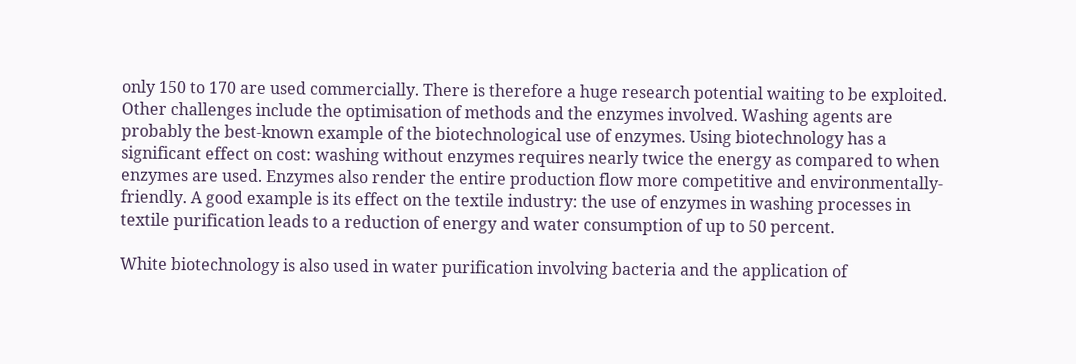only 150 to 170 are used commercially. There is therefore a huge research potential waiting to be exploited. Other challenges include the optimisation of methods and the enzymes involved. Washing agents are probably the best-known example of the biotechnological use of enzymes. Using biotechnology has a significant effect on cost: washing without enzymes requires nearly twice the energy as compared to when enzymes are used. Enzymes also render the entire production flow more competitive and environmentally-friendly. A good example is its effect on the textile industry: the use of enzymes in washing processes in textile purification leads to a reduction of energy and water consumption of up to 50 percent.

White biotechnology is also used in water purification involving bacteria and the application of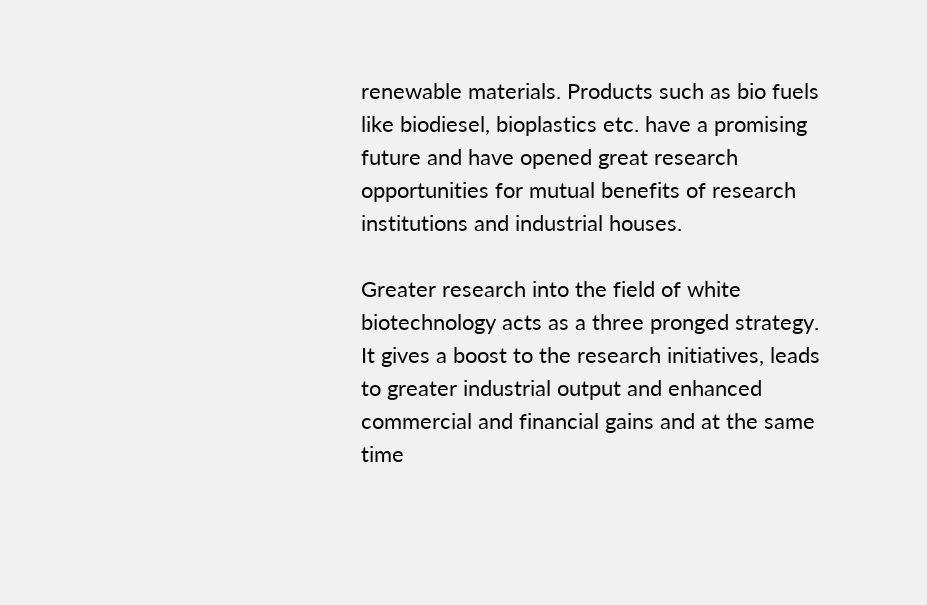renewable materials. Products such as bio fuels like biodiesel, bioplastics etc. have a promising future and have opened great research opportunities for mutual benefits of research institutions and industrial houses.

Greater research into the field of white biotechnology acts as a three pronged strategy. It gives a boost to the research initiatives, leads to greater industrial output and enhanced commercial and financial gains and at the same time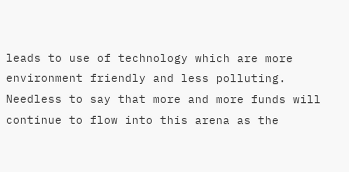leads to use of technology which are more environment friendly and less polluting. Needless to say that more and more funds will continue to flow into this arena as the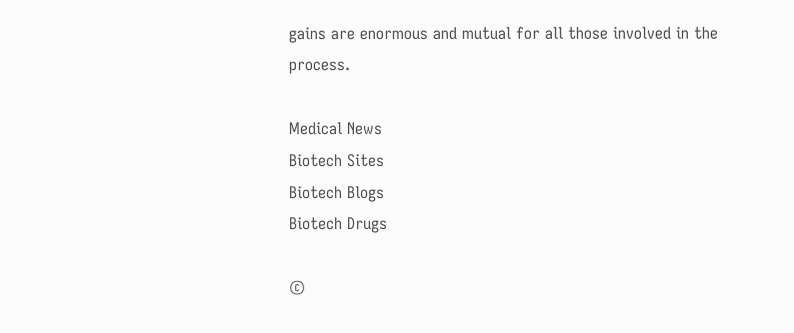gains are enormous and mutual for all those involved in the process.

Medical News
Biotech Sites
Biotech Blogs
Biotech Drugs

©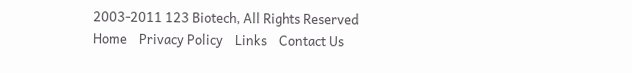2003-2011 123 Biotech, All Rights Reserved
Home    Privacy Policy    Links    Contact Us